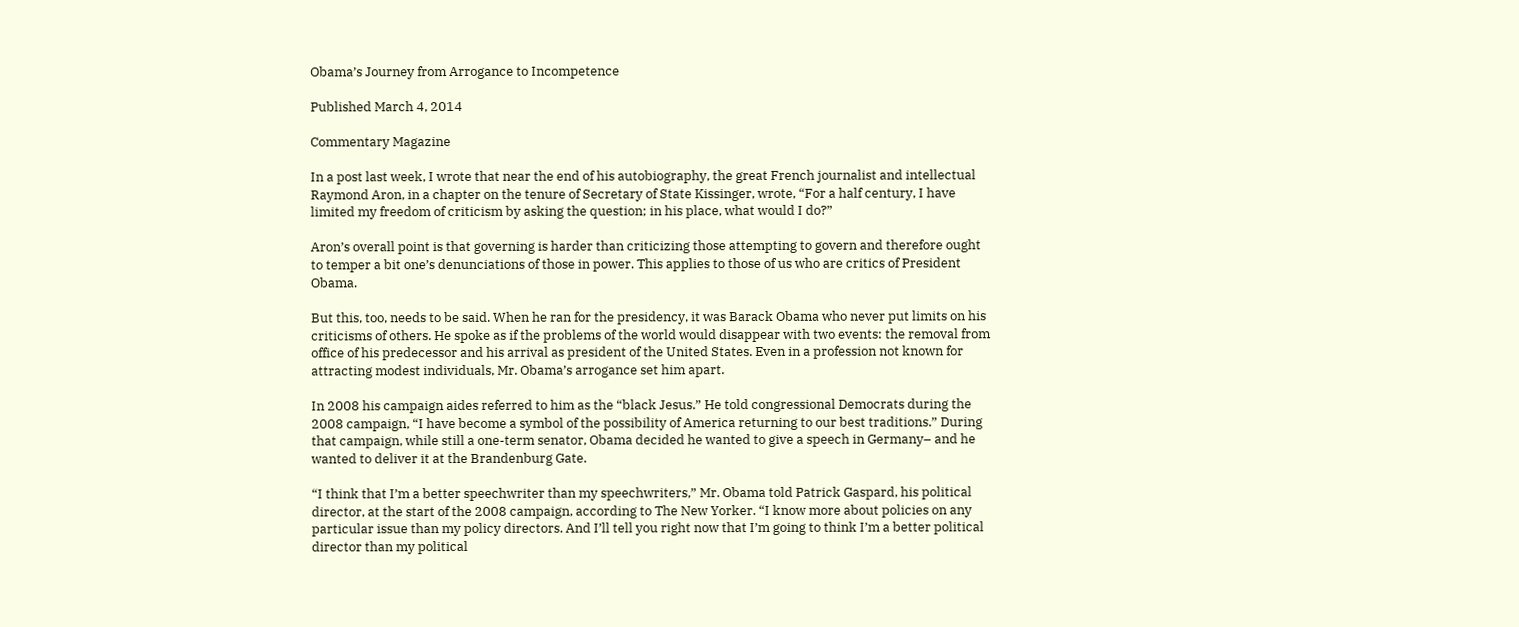Obama’s Journey from Arrogance to Incompetence

Published March 4, 2014

Commentary Magazine

In a post last week, I wrote that near the end of his autobiography, the great French journalist and intellectual Raymond Aron, in a chapter on the tenure of Secretary of State Kissinger, wrote, “For a half century, I have limited my freedom of criticism by asking the question; in his place, what would I do?”

Aron’s overall point is that governing is harder than criticizing those attempting to govern and therefore ought to temper a bit one’s denunciations of those in power. This applies to those of us who are critics of President Obama.

But this, too, needs to be said. When he ran for the presidency, it was Barack Obama who never put limits on his criticisms of others. He spoke as if the problems of the world would disappear with two events: the removal from office of his predecessor and his arrival as president of the United States. Even in a profession not known for attracting modest individuals, Mr. Obama’s arrogance set him apart.

In 2008 his campaign aides referred to him as the “black Jesus.” He told congressional Democrats during the 2008 campaign, “I have become a symbol of the possibility of America returning to our best traditions.” During that campaign, while still a one-term senator, Obama decided he wanted to give a speech in Germany– and he wanted to deliver it at the Brandenburg Gate.

“I think that I’m a better speechwriter than my speechwriters,” Mr. Obama told Patrick Gaspard, his political director, at the start of the 2008 campaign, according to The New Yorker. “I know more about policies on any particular issue than my policy directors. And I’ll tell you right now that I’m going to think I’m a better political director than my political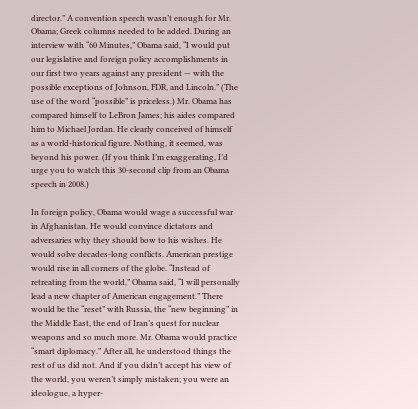director.” A convention speech wasn’t enough for Mr. Obama; Greek columns needed to be added. During an interview with “60 Minutes,” Obama said, “I would put our legislative and foreign policy accomplishments in our first two years against any president — with the possible exceptions of Johnson, FDR, and Lincoln.” (The use of the word “possible” is priceless.) Mr. Obama has compared himself to LeBron James; his aides compared him to Michael Jordan. He clearly conceived of himself as a world-historical figure. Nothing, it seemed, was beyond his power. (If you think I’m exaggerating, I’d urge you to watch this 30-second clip from an Obama speech in 2008.)

In foreign policy, Obama would wage a successful war in Afghanistan. He would convince dictators and adversaries why they should bow to his wishes. He would solve decades-long conflicts. American prestige would rise in all corners of the globe. “Instead of retreating from the world,” Obama said, “I will personally lead a new chapter of American engagement.” There would be the “reset” with Russia, the “new beginning” in the Middle East, the end of Iran’s quest for nuclear weapons and so much more. Mr. Obama would practice “smart diplomacy.” After all, he understood things the rest of us did not. And if you didn’t accept his view of the world, you weren’t simply mistaken; you were an ideologue, a hyper-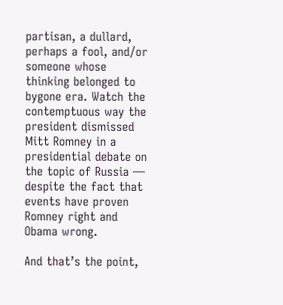partisan, a dullard, perhaps a fool, and/or someone whose thinking belonged to bygone era. Watch the contemptuous way the president dismissed Mitt Romney in a presidential debate on the topic of Russia — despite the fact that events have proven Romney right and Obama wrong.

And that’s the point,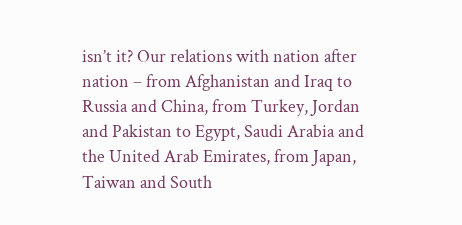isn’t it? Our relations with nation after nation – from Afghanistan and Iraq to Russia and China, from Turkey, Jordan and Pakistan to Egypt, Saudi Arabia and the United Arab Emirates, from Japan, Taiwan and South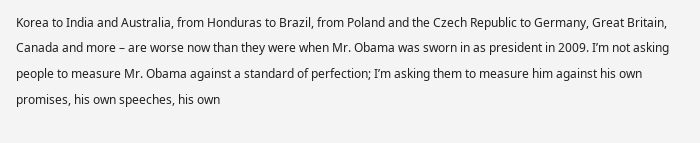Korea to India and Australia, from Honduras to Brazil, from Poland and the Czech Republic to Germany, Great Britain, Canada and more – are worse now than they were when Mr. Obama was sworn in as president in 2009. I’m not asking people to measure Mr. Obama against a standard of perfection; I’m asking them to measure him against his own promises, his own speeches, his own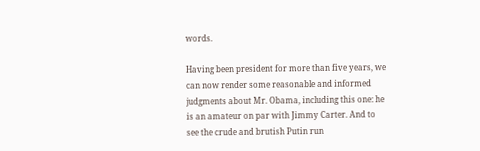words.

Having been president for more than five years, we can now render some reasonable and informed judgments about Mr. Obama, including this one: he is an amateur on par with Jimmy Carter. And to see the crude and brutish Putin run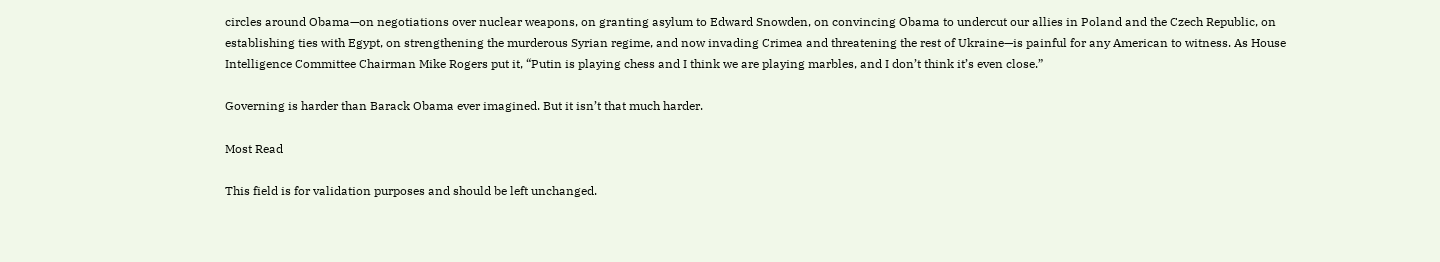circles around Obama—on negotiations over nuclear weapons, on granting asylum to Edward Snowden, on convincing Obama to undercut our allies in Poland and the Czech Republic, on establishing ties with Egypt, on strengthening the murderous Syrian regime, and now invading Crimea and threatening the rest of Ukraine—is painful for any American to witness. As House Intelligence Committee Chairman Mike Rogers put it, “Putin is playing chess and I think we are playing marbles, and I don’t think it’s even close.”

Governing is harder than Barack Obama ever imagined. But it isn’t that much harder.

Most Read

This field is for validation purposes and should be left unchanged.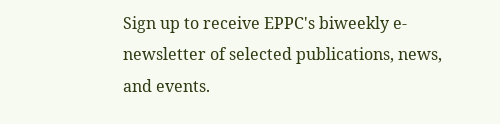Sign up to receive EPPC's biweekly e-newsletter of selected publications, news, and events.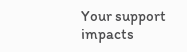Your support impacts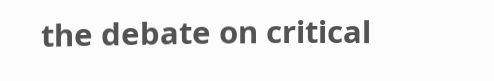the debate on critical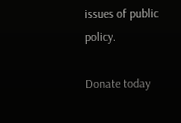issues of public policy.

Donate today